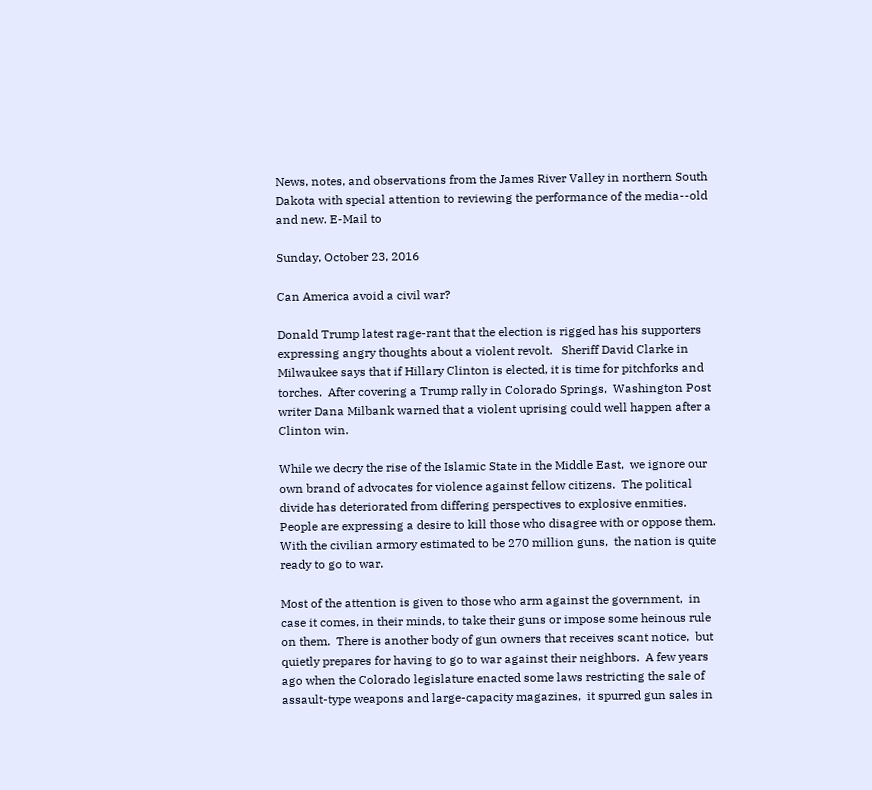News, notes, and observations from the James River Valley in northern South Dakota with special attention to reviewing the performance of the media--old and new. E-Mail to

Sunday, October 23, 2016

Can America avoid a civil war?

Donald Trump latest rage-rant that the election is rigged has his supporters expressing angry thoughts about a violent revolt.   Sheriff David Clarke in Milwaukee says that if Hillary Clinton is elected, it is time for pitchforks and torches.  After covering a Trump rally in Colorado Springs,  Washington Post writer Dana Milbank warned that a violent uprising could well happen after a Clinton win.

While we decry the rise of the Islamic State in the Middle East,  we ignore our own brand of advocates for violence against fellow citizens.  The political divide has deteriorated from differing perspectives to explosive enmities.  People are expressing a desire to kill those who disagree with or oppose them.  With the civilian armory estimated to be 270 million guns,  the nation is quite ready to go to war.

Most of the attention is given to those who arm against the government,  in case it comes, in their minds, to take their guns or impose some heinous rule on them.  There is another body of gun owners that receives scant notice,  but quietly prepares for having to go to war against their neighbors.  A few years ago when the Colorado legislature enacted some laws restricting the sale of assault-type weapons and large-capacity magazines,  it spurred gun sales in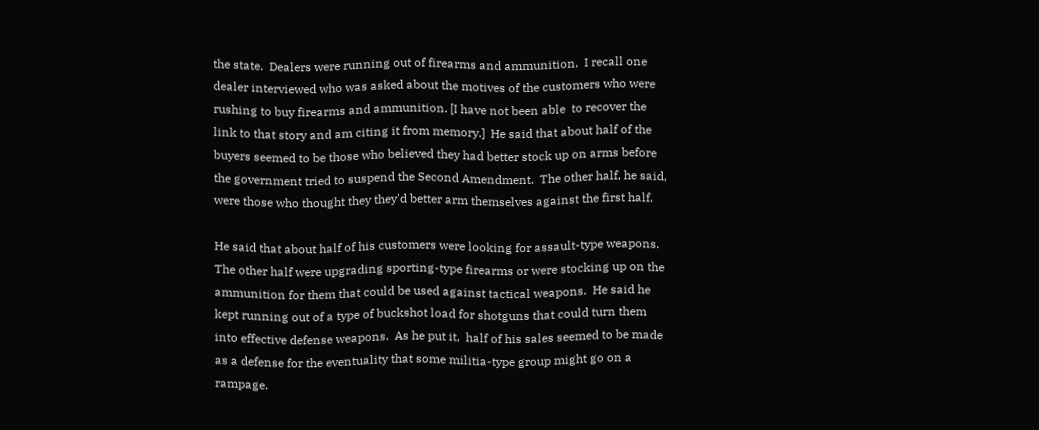the state.  Dealers were running out of firearms and ammunition.  I recall one dealer interviewed who was asked about the motives of the customers who were rushing to buy firearms and ammunition. [I have not been able  to recover the link to that story and am citing it from memory.]  He said that about half of the buyers seemed to be those who believed they had better stock up on arms before the government tried to suspend the Second Amendment.  The other half, he said, were those who thought they they'd better arm themselves against the first half.

He said that about half of his customers were looking for assault-type weapons.   The other half were upgrading sporting-type firearms or were stocking up on the ammunition for them that could be used against tactical weapons.  He said he kept running out of a type of buckshot load for shotguns that could turn them into effective defense weapons.  As he put it,  half of his sales seemed to be made as a defense for the eventuality that some militia-type group might go on a rampage.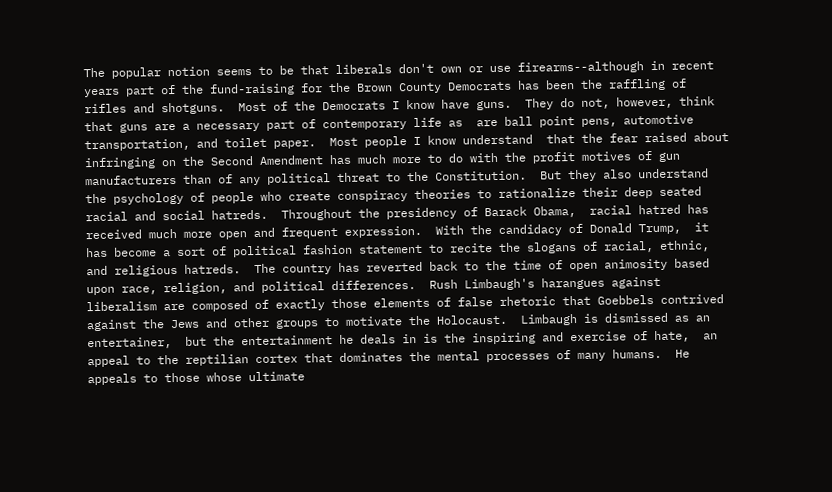The popular notion seems to be that liberals don't own or use firearms--although in recent years part of the fund-raising for the Brown County Democrats has been the raffling of rifles and shotguns.  Most of the Democrats I know have guns.  They do not, however, think that guns are a necessary part of contemporary life as  are ball point pens, automotive transportation, and toilet paper.  Most people I know understand  that the fear raised about infringing on the Second Amendment has much more to do with the profit motives of gun manufacturers than of any political threat to the Constitution.  But they also understand the psychology of people who create conspiracy theories to rationalize their deep seated racial and social hatreds.  Throughout the presidency of Barack Obama,  racial hatred has received much more open and frequent expression.  With the candidacy of Donald Trump,  it has become a sort of political fashion statement to recite the slogans of racial, ethnic, and religious hatreds.  The country has reverted back to the time of open animosity based upon race, religion, and political differences.  Rush Limbaugh's harangues against liberalism are composed of exactly those elements of false rhetoric that Goebbels contrived against the Jews and other groups to motivate the Holocaust.  Limbaugh is dismissed as an entertainer,  but the entertainment he deals in is the inspiring and exercise of hate,  an appeal to the reptilian cortex that dominates the mental processes of many humans.  He appeals to those whose ultimate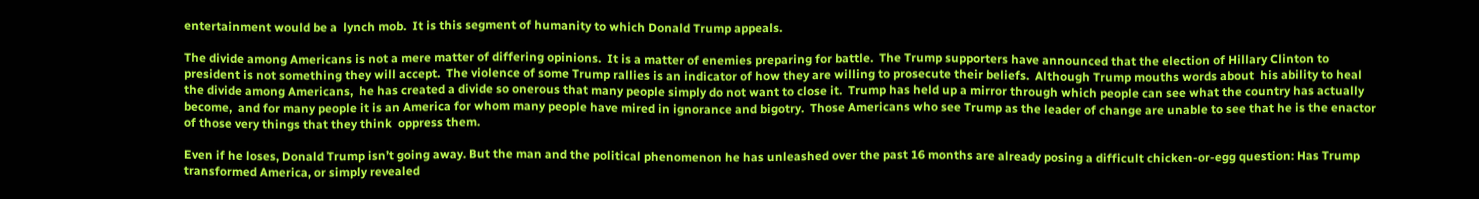entertainment would be a  lynch mob.  It is this segment of humanity to which Donald Trump appeals.

The divide among Americans is not a mere matter of differing opinions.  It is a matter of enemies preparing for battle.  The Trump supporters have announced that the election of Hillary Clinton to president is not something they will accept.  The violence of some Trump rallies is an indicator of how they are willing to prosecute their beliefs.  Although Trump mouths words about  his ability to heal the divide among Americans,  he has created a divide so onerous that many people simply do not want to close it.  Trump has held up a mirror through which people can see what the country has actually become,  and for many people it is an America for whom many people have mired in ignorance and bigotry.  Those Americans who see Trump as the leader of change are unable to see that he is the enactor of those very things that they think  oppress them.

Even if he loses, Donald Trump isn’t going away. But the man and the political phenomenon he has unleashed over the past 16 months are already posing a difficult chicken-or-egg question: Has Trump transformed America, or simply revealed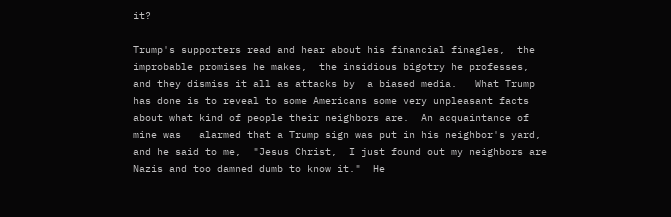it?

Trump's supporters read and hear about his financial finagles,  the improbable promises he makes,  the insidious bigotry he professes,  and they dismiss it all as attacks by  a biased media.   What Trump has done is to reveal to some Americans some very unpleasant facts about what kind of people their neighbors are.  An acquaintance of mine was   alarmed that a Trump sign was put in his neighbor's yard, and he said to me,  "Jesus Christ,  I just found out my neighbors are Nazis and too damned dumb to know it."  He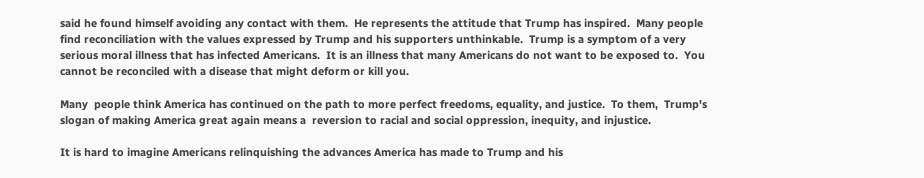said he found himself avoiding any contact with them.  He represents the attitude that Trump has inspired.  Many people find reconciliation with the values expressed by Trump and his supporters unthinkable.  Trump is a symptom of a very serious moral illness that has infected Americans.  It is an illness that many Americans do not want to be exposed to.  You cannot be reconciled with a disease that might deform or kill you.

Many  people think America has continued on the path to more perfect freedoms, equality, and justice.  To them,  Trump's slogan of making America great again means a  reversion to racial and social oppression, inequity, and injustice.

It is hard to imagine Americans relinquishing the advances America has made to Trump and his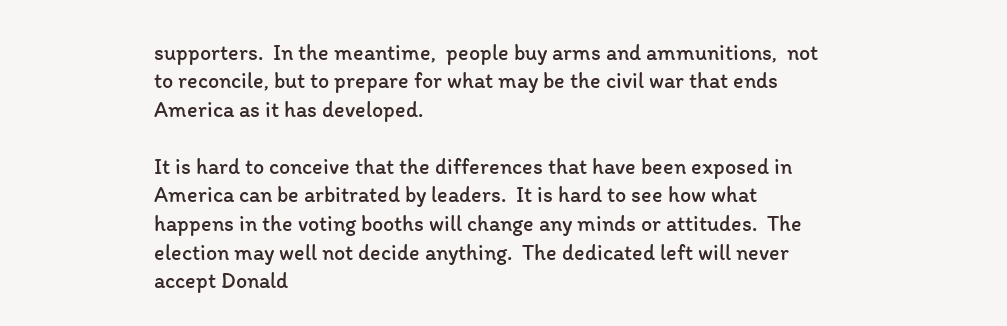supporters.  In the meantime,  people buy arms and ammunitions,  not to reconcile, but to prepare for what may be the civil war that ends America as it has developed.

It is hard to conceive that the differences that have been exposed in America can be arbitrated by leaders.  It is hard to see how what happens in the voting booths will change any minds or attitudes.  The election may well not decide anything.  The dedicated left will never accept Donald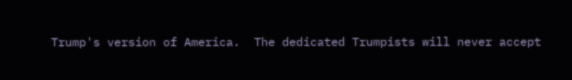Trump's version of America.  The dedicated Trumpists will never accept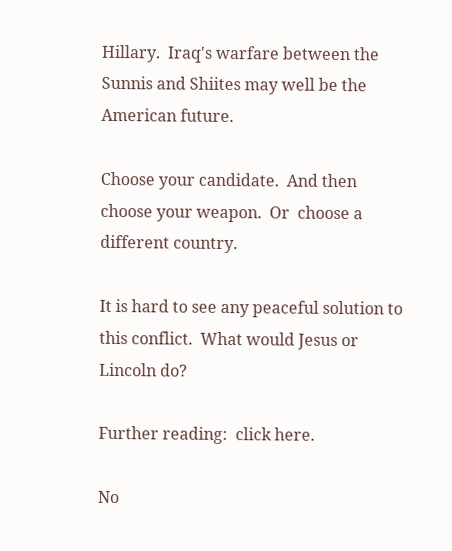Hillary.  Iraq's warfare between the Sunnis and Shiites may well be the American future.

Choose your candidate.  And then choose your weapon.  Or  choose a different country.

It is hard to see any peaceful solution to  this conflict.  What would Jesus or Lincoln do?

Further reading:  click here.

No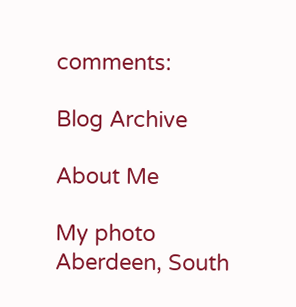comments:

Blog Archive

About Me

My photo
Aberdeen, South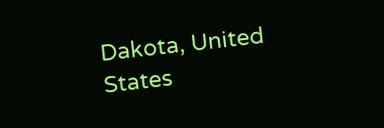Dakota, United States